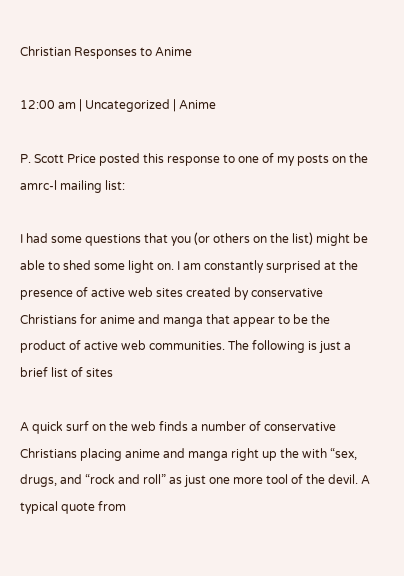Christian Responses to Anime

12:00 am | Uncategorized | Anime

P. Scott Price posted this response to one of my posts on the amrc-l mailing list:

I had some questions that you (or others on the list) might be able to shed some light on. I am constantly surprised at the presence of active web sites created by conservative Christians for anime and manga that appear to be the product of active web communities. The following is just a brief list of sites

A quick surf on the web finds a number of conservative Christians placing anime and manga right up the with “sex, drugs, and “rock and roll” as just one more tool of the devil. A typical quote from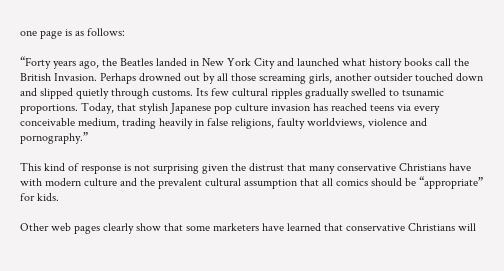one page is as follows:

“Forty years ago, the Beatles landed in New York City and launched what history books call the British Invasion. Perhaps drowned out by all those screaming girls, another outsider touched down and slipped quietly through customs. Its few cultural ripples gradually swelled to tsunamic proportions. Today, that stylish Japanese pop culture invasion has reached teens via every conceivable medium, trading heavily in false religions, faulty worldviews, violence and pornography.”

This kind of response is not surprising given the distrust that many conservative Christians have with modern culture and the prevalent cultural assumption that all comics should be “appropriate” for kids.

Other web pages clearly show that some marketers have learned that conservative Christians will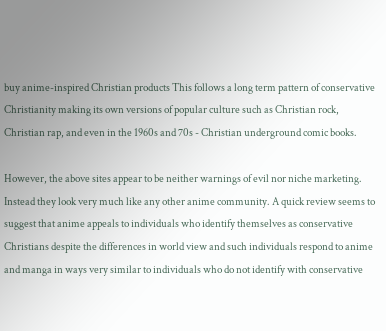buy anime-inspired Christian products This follows a long term pattern of conservative Christianity making its own versions of popular culture such as Christian rock, Christian rap, and even in the 1960s and 70s - Christian underground comic books.

However, the above sites appear to be neither warnings of evil nor niche marketing. Instead they look very much like any other anime community. A quick review seems to suggest that anime appeals to individuals who identify themselves as conservative Christians despite the differences in world view and such individuals respond to anime and manga in ways very similar to individuals who do not identify with conservative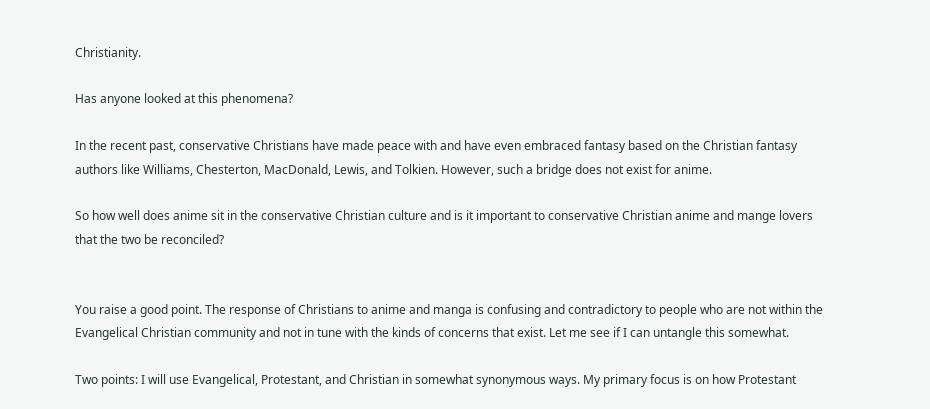Christianity.

Has anyone looked at this phenomena?

In the recent past, conservative Christians have made peace with and have even embraced fantasy based on the Christian fantasy authors like Williams, Chesterton, MacDonald, Lewis, and Tolkien. However, such a bridge does not exist for anime.

So how well does anime sit in the conservative Christian culture and is it important to conservative Christian anime and mange lovers that the two be reconciled?


You raise a good point. The response of Christians to anime and manga is confusing and contradictory to people who are not within the Evangelical Christian community and not in tune with the kinds of concerns that exist. Let me see if I can untangle this somewhat.

Two points: I will use Evangelical, Protestant, and Christian in somewhat synonymous ways. My primary focus is on how Protestant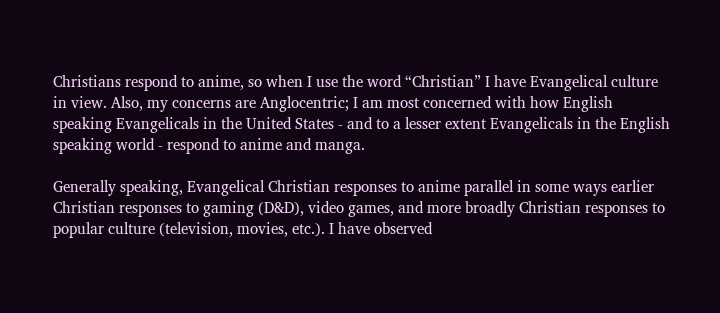Christians respond to anime, so when I use the word “Christian” I have Evangelical culture in view. Also, my concerns are Anglocentric; I am most concerned with how English speaking Evangelicals in the United States - and to a lesser extent Evangelicals in the English speaking world - respond to anime and manga.

Generally speaking, Evangelical Christian responses to anime parallel in some ways earlier Christian responses to gaming (D&D), video games, and more broadly Christian responses to popular culture (television, movies, etc.). I have observed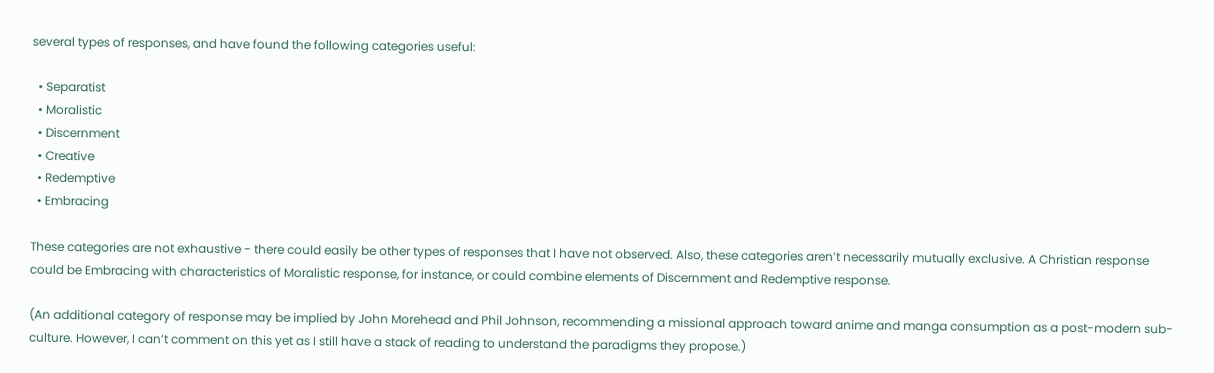several types of responses, and have found the following categories useful:

  • Separatist
  • Moralistic
  • Discernment
  • Creative
  • Redemptive
  • Embracing

These categories are not exhaustive - there could easily be other types of responses that I have not observed. Also, these categories aren’t necessarily mutually exclusive. A Christian response could be Embracing with characteristics of Moralistic response, for instance, or could combine elements of Discernment and Redemptive response.

(An additional category of response may be implied by John Morehead and Phil Johnson, recommending a missional approach toward anime and manga consumption as a post-modern sub-culture. However, I can’t comment on this yet as I still have a stack of reading to understand the paradigms they propose.)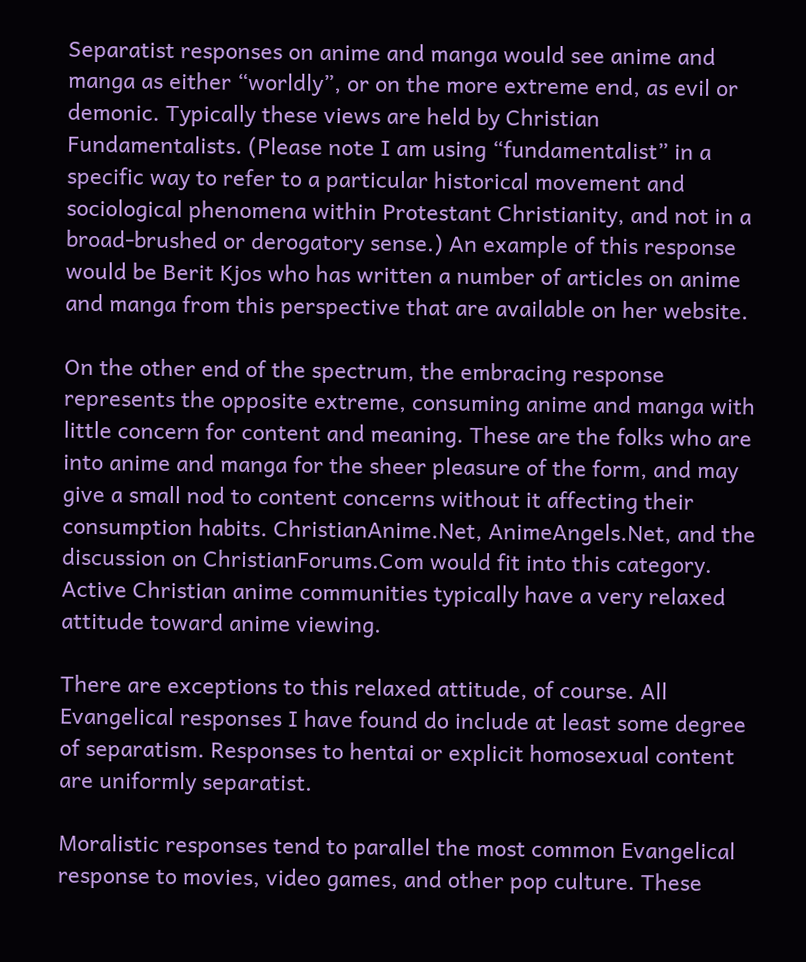Separatist responses on anime and manga would see anime and manga as either “worldly”, or on the more extreme end, as evil or demonic. Typically these views are held by Christian Fundamentalists. (Please note I am using “fundamentalist” in a specific way to refer to a particular historical movement and sociological phenomena within Protestant Christianity, and not in a broad-brushed or derogatory sense.) An example of this response would be Berit Kjos who has written a number of articles on anime and manga from this perspective that are available on her website.

On the other end of the spectrum, the embracing response represents the opposite extreme, consuming anime and manga with little concern for content and meaning. These are the folks who are into anime and manga for the sheer pleasure of the form, and may give a small nod to content concerns without it affecting their consumption habits. ChristianAnime.Net, AnimeAngels.Net, and the discussion on ChristianForums.Com would fit into this category. Active Christian anime communities typically have a very relaxed attitude toward anime viewing.

There are exceptions to this relaxed attitude, of course. All Evangelical responses I have found do include at least some degree of separatism. Responses to hentai or explicit homosexual content are uniformly separatist.

Moralistic responses tend to parallel the most common Evangelical response to movies, video games, and other pop culture. These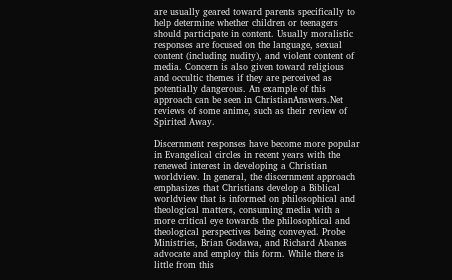are usually geared toward parents specifically to help determine whether children or teenagers should participate in content. Usually moralistic responses are focused on the language, sexual content (including nudity), and violent content of media. Concern is also given toward religious and occultic themes if they are perceived as potentially dangerous. An example of this approach can be seen in ChristianAnswers.Net reviews of some anime, such as their review of Spirited Away.

Discernment responses have become more popular in Evangelical circles in recent years with the renewed interest in developing a Christian worldview. In general, the discernment approach emphasizes that Christians develop a Biblical worldview that is informed on philosophical and theological matters, consuming media with a more critical eye towards the philosophical and theological perspectives being conveyed. Probe Ministries, Brian Godawa, and Richard Abanes advocate and employ this form. While there is little from this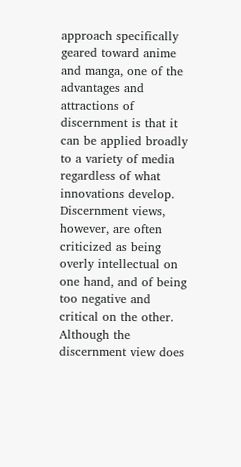approach specifically geared toward anime and manga, one of the advantages and attractions of discernment is that it can be applied broadly to a variety of media regardless of what innovations develop. Discernment views, however, are often criticized as being overly intellectual on one hand, and of being too negative and critical on the other. Although the discernment view does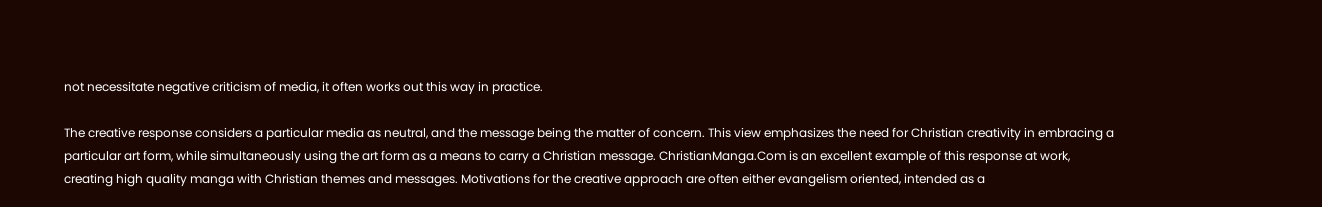not necessitate negative criticism of media, it often works out this way in practice.

The creative response considers a particular media as neutral, and the message being the matter of concern. This view emphasizes the need for Christian creativity in embracing a particular art form, while simultaneously using the art form as a means to carry a Christian message. ChristianManga.Com is an excellent example of this response at work, creating high quality manga with Christian themes and messages. Motivations for the creative approach are often either evangelism oriented, intended as a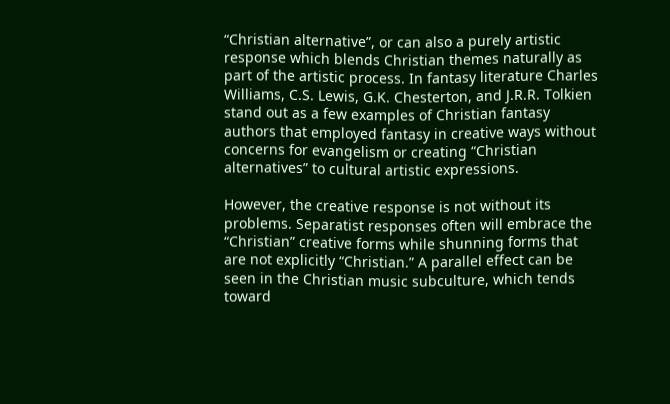“Christian alternative”, or can also a purely artistic response which blends Christian themes naturally as part of the artistic process. In fantasy literature Charles Williams, C.S. Lewis, G.K. Chesterton, and J.R.R. Tolkien stand out as a few examples of Christian fantasy authors that employed fantasy in creative ways without concerns for evangelism or creating “Christian alternatives” to cultural artistic expressions.

However, the creative response is not without its problems. Separatist responses often will embrace the “Christian” creative forms while shunning forms that are not explicitly “Christian.” A parallel effect can be seen in the Christian music subculture, which tends toward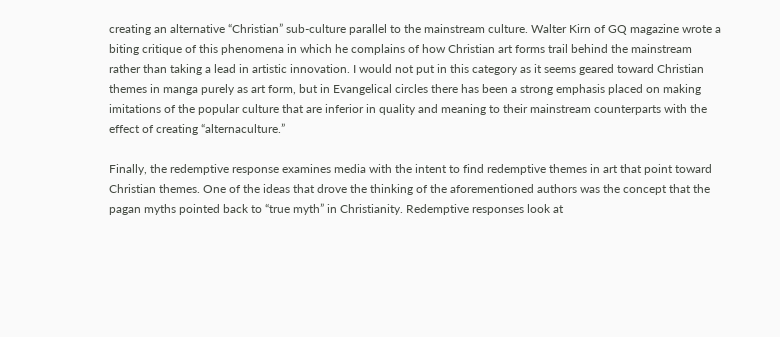creating an alternative “Christian” sub-culture parallel to the mainstream culture. Walter Kirn of GQ magazine wrote a biting critique of this phenomena in which he complains of how Christian art forms trail behind the mainstream rather than taking a lead in artistic innovation. I would not put in this category as it seems geared toward Christian themes in manga purely as art form, but in Evangelical circles there has been a strong emphasis placed on making imitations of the popular culture that are inferior in quality and meaning to their mainstream counterparts with the effect of creating “alternaculture.”

Finally, the redemptive response examines media with the intent to find redemptive themes in art that point toward Christian themes. One of the ideas that drove the thinking of the aforementioned authors was the concept that the pagan myths pointed back to “true myth” in Christianity. Redemptive responses look at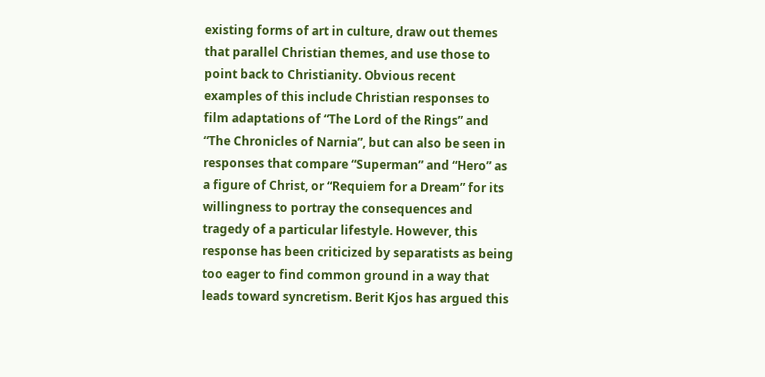existing forms of art in culture, draw out themes that parallel Christian themes, and use those to point back to Christianity. Obvious recent examples of this include Christian responses to film adaptations of “The Lord of the Rings” and “The Chronicles of Narnia”, but can also be seen in responses that compare “Superman” and “Hero” as a figure of Christ, or “Requiem for a Dream” for its willingness to portray the consequences and tragedy of a particular lifestyle. However, this response has been criticized by separatists as being too eager to find common ground in a way that leads toward syncretism. Berit Kjos has argued this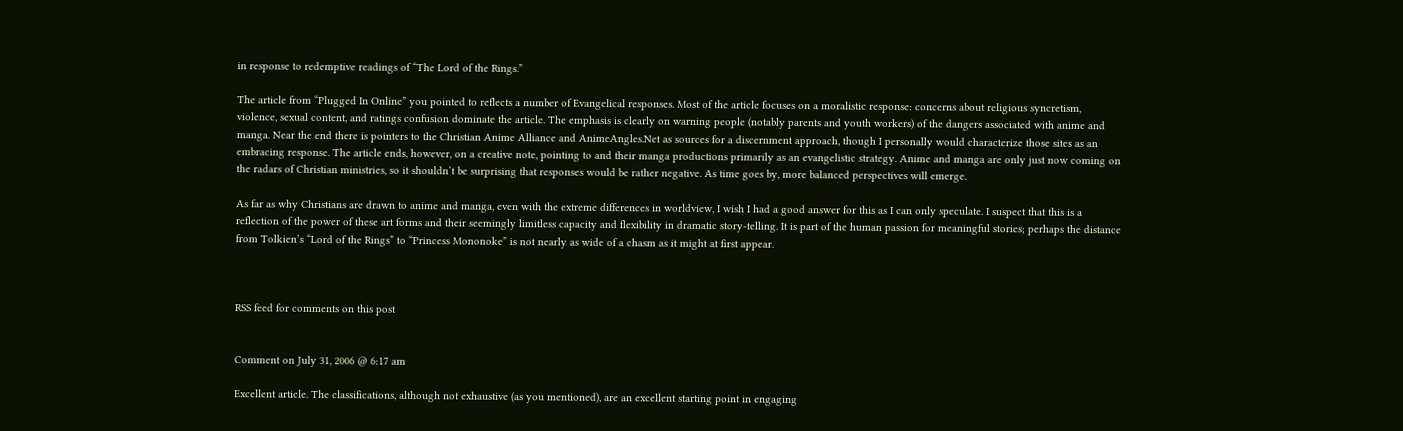in response to redemptive readings of “The Lord of the Rings.”

The article from “Plugged In Online” you pointed to reflects a number of Evangelical responses. Most of the article focuses on a moralistic response: concerns about religious syncretism, violence, sexual content, and ratings confusion dominate the article. The emphasis is clearly on warning people (notably parents and youth workers) of the dangers associated with anime and manga. Near the end there is pointers to the Christian Anime Alliance and AnimeAngles.Net as sources for a discernment approach, though I personally would characterize those sites as an embracing response. The article ends, however, on a creative note, pointing to and their manga productions primarily as an evangelistic strategy. Anime and manga are only just now coming on the radars of Christian ministries, so it shouldn’t be surprising that responses would be rather negative. As time goes by, more balanced perspectives will emerge.

As far as why Christians are drawn to anime and manga, even with the extreme differences in worldview, I wish I had a good answer for this as I can only speculate. I suspect that this is a reflection of the power of these art forms and their seemingly limitless capacity and flexibility in dramatic story-telling. It is part of the human passion for meaningful stories; perhaps the distance from Tolkien’s “Lord of the Rings” to “Princess Mononoke” is not nearly as wide of a chasm as it might at first appear.



RSS feed for comments on this post


Comment on July 31, 2006 @ 6:17 am

Excellent article. The classifications, although not exhaustive (as you mentioned), are an excellent starting point in engaging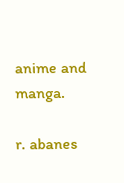anime and manga.

r. abanes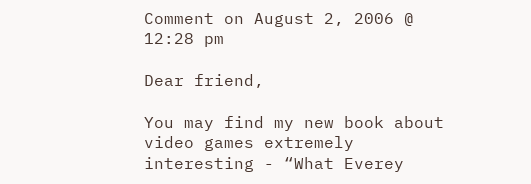Comment on August 2, 2006 @ 12:28 pm

Dear friend,

You may find my new book about video games extremely interesting - “What Everey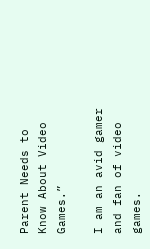Parent Needs to Know About Video Games.”

I am an avid gamer and fan of video games.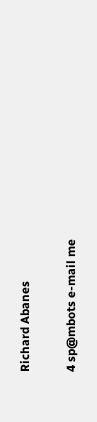Richard Abanes

4 sp@mbots e-mail me